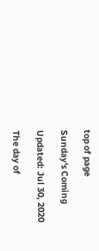top of page

Sunday's Coming

Updated: Jul 30, 2020

The day of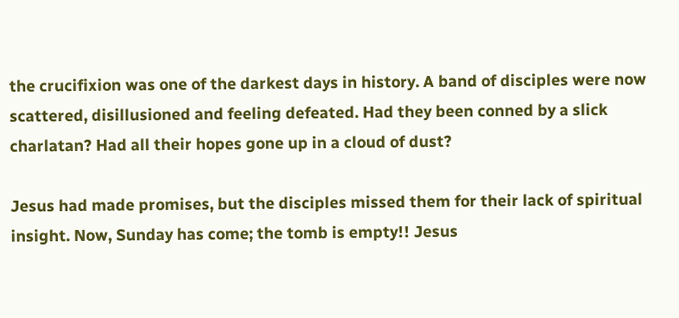the crucifixion was one of the darkest days in history. A band of disciples were now scattered, disillusioned and feeling defeated. Had they been conned by a slick charlatan? Had all their hopes gone up in a cloud of dust?

Jesus had made promises, but the disciples missed them for their lack of spiritual insight. Now, Sunday has come; the tomb is empty!! Jesus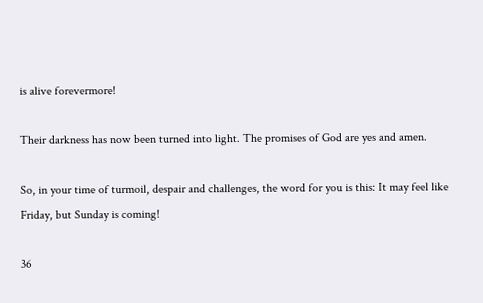is alive forevermore!

Their darkness has now been turned into light. The promises of God are yes and amen.

So, in your time of turmoil, despair and challenges, the word for you is this: It may feel like Friday, but Sunday is coming!

36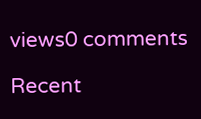views0 comments

Recent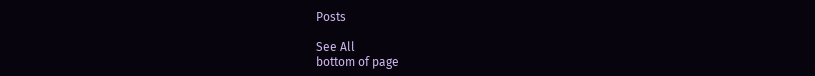Posts

See All
bottom of page